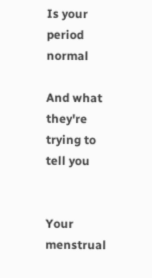Is your period normal

And what they're trying to tell you


Your menstrual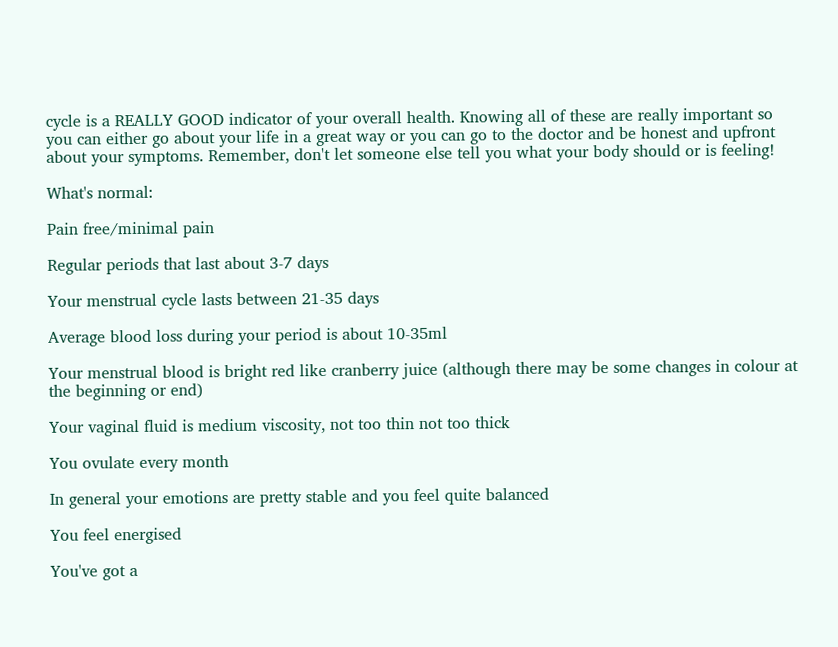cycle is a REALLY GOOD indicator of your overall health. Knowing all of these are really important so you can either go about your life in a great way or you can go to the doctor and be honest and upfront about your symptoms. Remember, don't let someone else tell you what your body should or is feeling!

What's normal:

Pain free/minimal pain

Regular periods that last about 3-7 days

Your menstrual cycle lasts between 21-35 days

Average blood loss during your period is about 10-35ml

Your menstrual blood is bright red like cranberry juice (although there may be some changes in colour at the beginning or end)

Your vaginal fluid is medium viscosity, not too thin not too thick

You ovulate every month

In general your emotions are pretty stable and you feel quite balanced

You feel energised

You've got a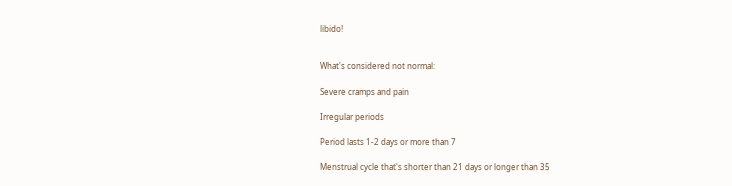libido!


What's considered not normal:

Severe cramps and pain

Irregular periods

Period lasts 1-2 days or more than 7

Menstrual cycle that's shorter than 21 days or longer than 35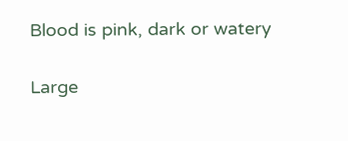Blood is pink, dark or watery

Large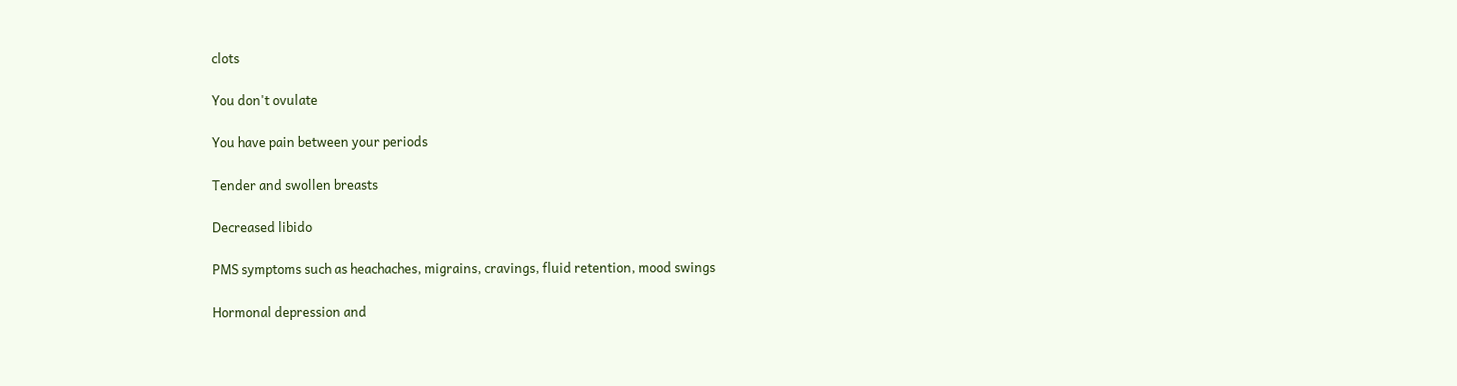clots

You don't ovulate

You have pain between your periods

Tender and swollen breasts

Decreased libido

PMS symptoms such as heachaches, migrains, cravings, fluid retention, mood swings

Hormonal depression and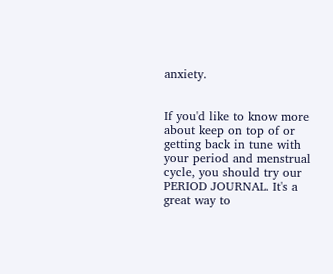anxiety.


If you'd like to know more about keep on top of or getting back in tune with your period and menstrual cycle, you should try our PERIOD JOURNAL. It's a great way to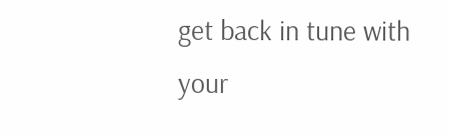get back in tune with your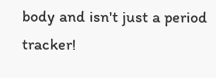body and isn't just a period tracker!